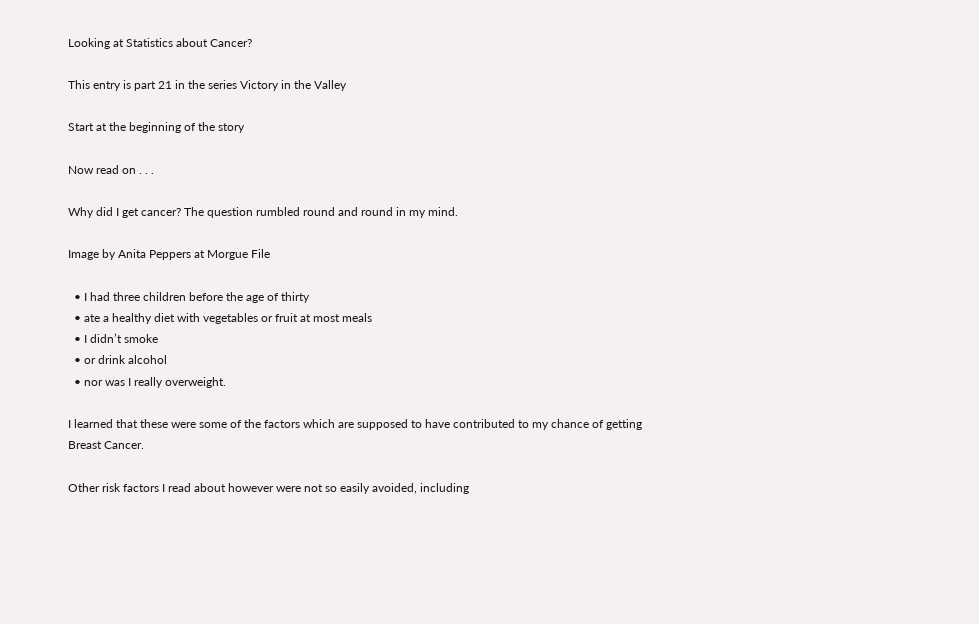Looking at Statistics about Cancer?

This entry is part 21 in the series Victory in the Valley

Start at the beginning of the story

Now read on . . .

Why did I get cancer? The question rumbled round and round in my mind.

Image by Anita Peppers at Morgue File

  • I had three children before the age of thirty
  • ate a healthy diet with vegetables or fruit at most meals
  • I didn’t smoke
  • or drink alcohol
  • nor was I really overweight.

I learned that these were some of the factors which are supposed to have contributed to my chance of getting Breast Cancer.

Other risk factors I read about however were not so easily avoided, including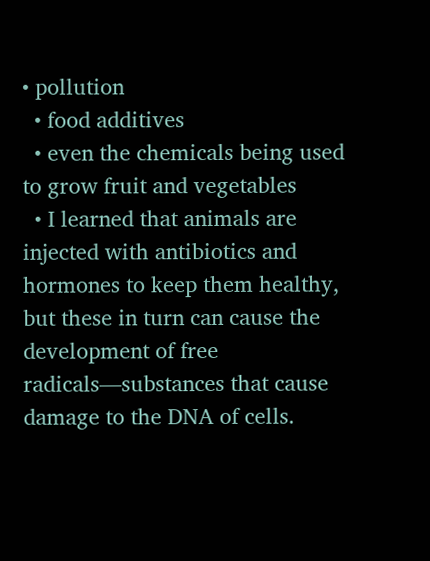• pollution
  • food additives
  • even the chemicals being used to grow fruit and vegetables
  • I learned that animals are injected with antibiotics and hormones to keep them healthy, but these in turn can cause the development of free radicals—substances that cause damage to the DNA of cells.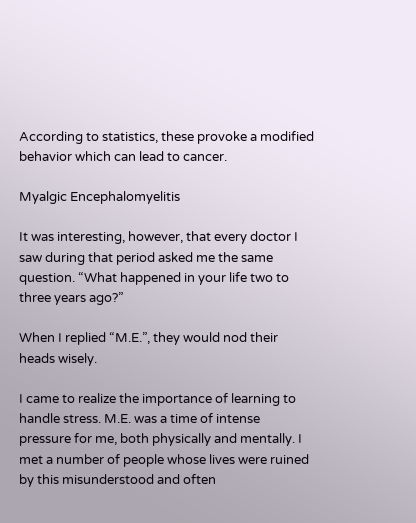According to statistics, these provoke a modified behavior which can lead to cancer.

Myalgic Encephalomyelitis

It was interesting, however, that every doctor I saw during that period asked me the same question. “What happened in your life two to three years ago?”

When I replied “M.E.”, they would nod their heads wisely.

I came to realize the importance of learning to handle stress. M.E. was a time of intense pressure for me, both physically and mentally. I met a number of people whose lives were ruined by this misunderstood and often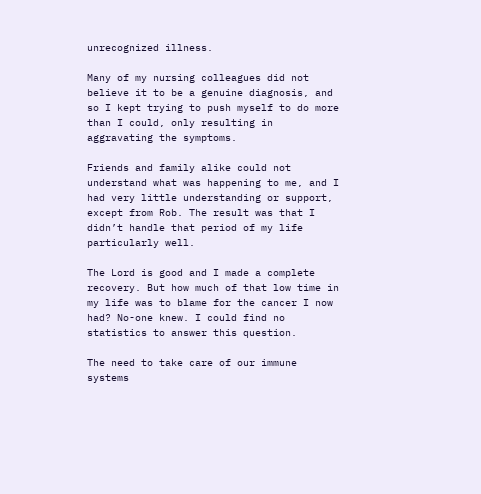unrecognized illness.

Many of my nursing colleagues did not believe it to be a genuine diagnosis, and so I kept trying to push myself to do more than I could, only resulting in aggravating the symptoms.

Friends and family alike could not understand what was happening to me, and I had very little understanding or support, except from Rob. The result was that I didn’t handle that period of my life particularly well.

The Lord is good and I made a complete recovery. But how much of that low time in my life was to blame for the cancer I now had? No-one knew. I could find no statistics to answer this question.

The need to take care of our immune systems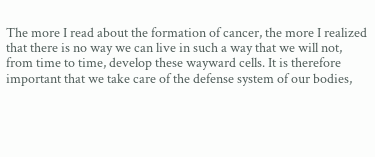The more I read about the formation of cancer, the more I realized that there is no way we can live in such a way that we will not, from time to time, develop these wayward cells. It is therefore important that we take care of the defense system of our bodies,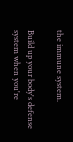the immune system.

Build up your body's defense system when you're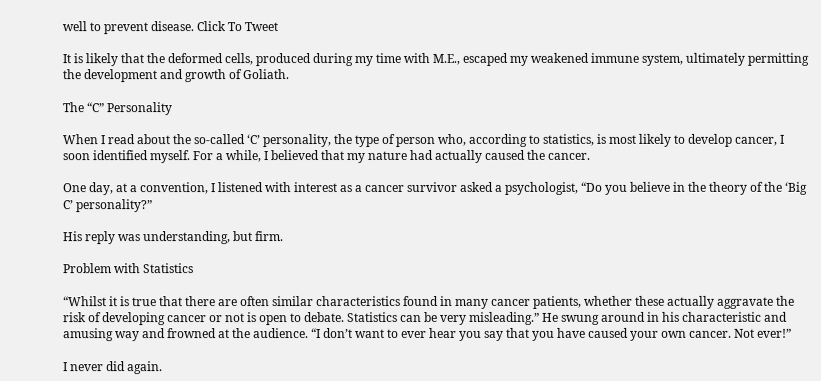well to prevent disease. Click To Tweet

It is likely that the deformed cells, produced during my time with M.E., escaped my weakened immune system, ultimately permitting the development and growth of Goliath.

The “C” Personality

When I read about the so-called ‘C’ personality, the type of person who, according to statistics, is most likely to develop cancer, I soon identified myself. For a while, I believed that my nature had actually caused the cancer.

One day, at a convention, I listened with interest as a cancer survivor asked a psychologist, “Do you believe in the theory of the ‘Big C’ personality?”

His reply was understanding, but firm.

Problem with Statistics

“Whilst it is true that there are often similar characteristics found in many cancer patients, whether these actually aggravate the risk of developing cancer or not is open to debate. Statistics can be very misleading.” He swung around in his characteristic and amusing way and frowned at the audience. “I don’t want to ever hear you say that you have caused your own cancer. Not ever!”

I never did again.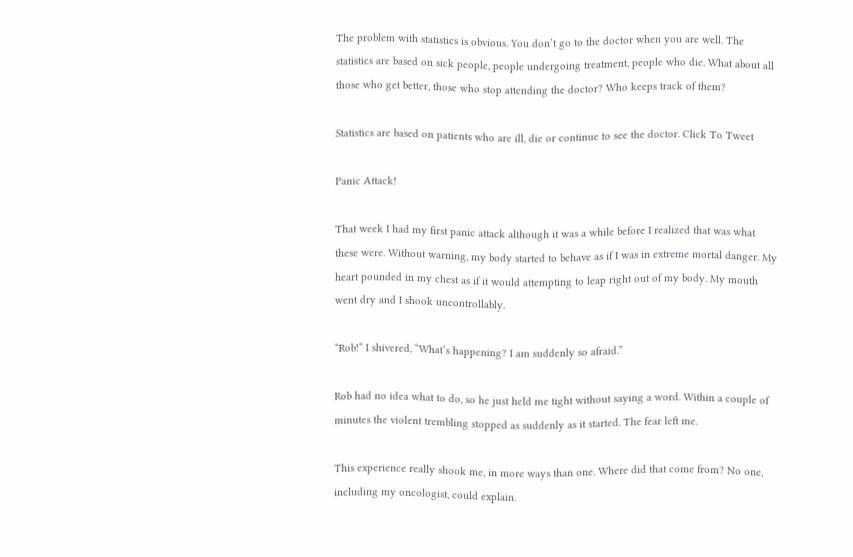The problem with statistics is obvious. You don’t go to the doctor when you are well. The statistics are based on sick people, people undergoing treatment, people who die. What about all those who get better, those who stop attending the doctor? Who keeps track of them?

Statistics are based on patients who are ill, die or continue to see the doctor. Click To Tweet

Panic Attack!

That week I had my first panic attack although it was a while before I realized that was what these were. Without warning, my body started to behave as if I was in extreme mortal danger. My heart pounded in my chest as if it would attempting to leap right out of my body. My mouth went dry and I shook uncontrollably.

“Rob!” I shivered, “What’s happening? I am suddenly so afraid.”

Rob had no idea what to do, so he just held me tight without saying a word. Within a couple of minutes the violent trembling stopped as suddenly as it started. The fear left me.

This experience really shook me, in more ways than one. Where did that come from? No one, including my oncologist, could explain.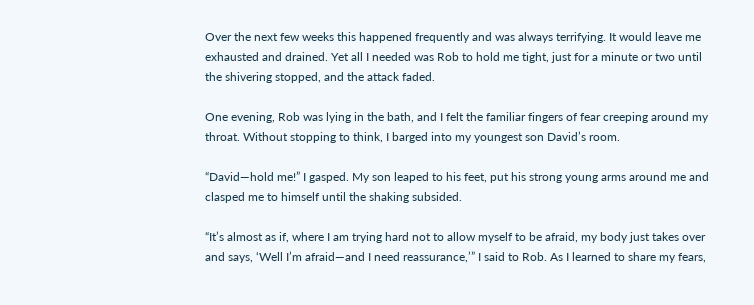Over the next few weeks this happened frequently and was always terrifying. It would leave me exhausted and drained. Yet all I needed was Rob to hold me tight, just for a minute or two until the shivering stopped, and the attack faded.

One evening, Rob was lying in the bath, and I felt the familiar fingers of fear creeping around my throat. Without stopping to think, I barged into my youngest son David’s room.

“David—hold me!” I gasped. My son leaped to his feet, put his strong young arms around me and clasped me to himself until the shaking subsided.

“It’s almost as if, where I am trying hard not to allow myself to be afraid, my body just takes over and says, ‘Well I’m afraid—and I need reassurance,’” I said to Rob. As I learned to share my fears,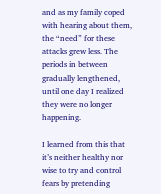and as my family coped with hearing about them, the “need” for these attacks grew less. The periods in between gradually lengthened, until one day I realized they were no longer happening.

I learned from this that it’s neither healthy nor wise to try and control fears by pretending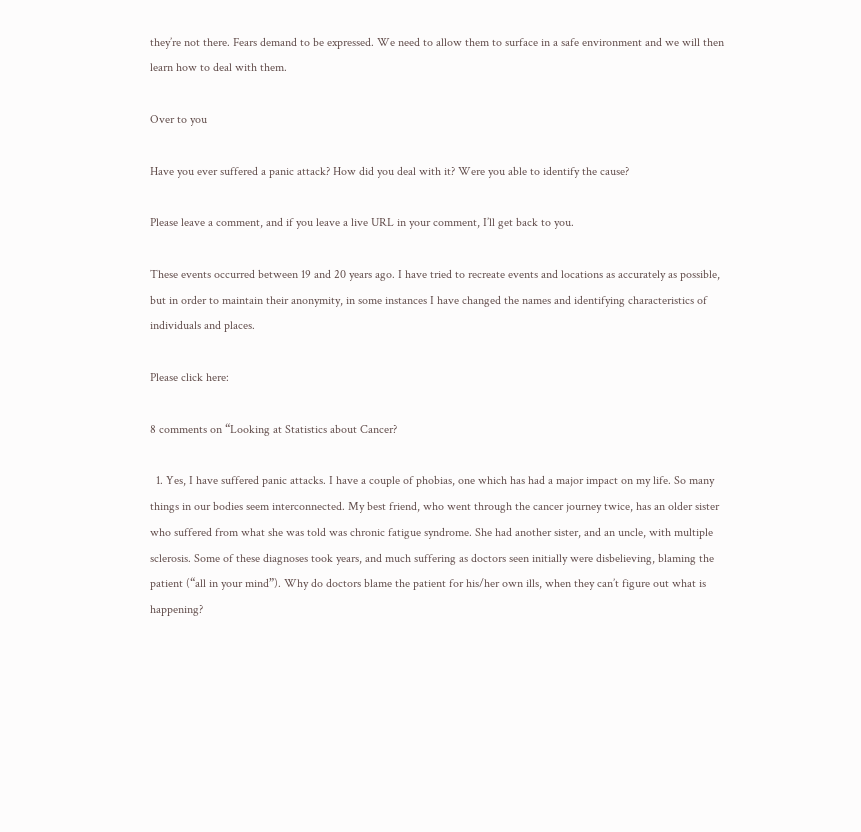they’re not there. Fears demand to be expressed. We need to allow them to surface in a safe environment and we will then learn how to deal with them.

Over to you

Have you ever suffered a panic attack? How did you deal with it? Were you able to identify the cause?

Please leave a comment, and if you leave a live URL in your comment, I’ll get back to you.

These events occurred between 19 and 20 years ago. I have tried to recreate events and locations as accurately as possible, but in order to maintain their anonymity, in some instances I have changed the names and identifying characteristics of individuals and places.

Please click here:

8 comments on “Looking at Statistics about Cancer?

  1. Yes, I have suffered panic attacks. I have a couple of phobias, one which has had a major impact on my life. So many things in our bodies seem interconnected. My best friend, who went through the cancer journey twice, has an older sister who suffered from what she was told was chronic fatigue syndrome. She had another sister, and an uncle, with multiple sclerosis. Some of these diagnoses took years, and much suffering as doctors seen initially were disbelieving, blaming the patient (“all in your mind”). Why do doctors blame the patient for his/her own ills, when they can’t figure out what is happening?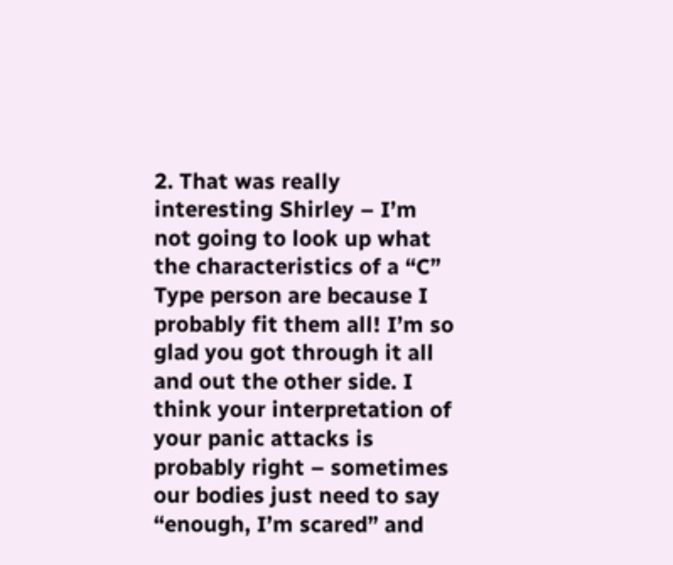2. That was really interesting Shirley – I’m not going to look up what the characteristics of a “C” Type person are because I probably fit them all! I’m so glad you got through it all and out the other side. I think your interpretation of your panic attacks is probably right – sometimes our bodies just need to say “enough, I’m scared” and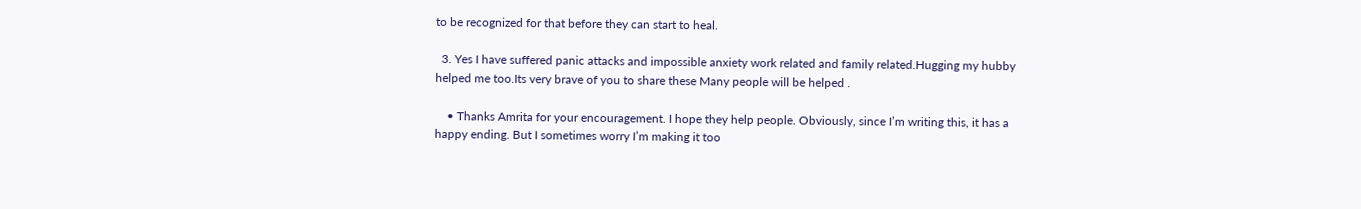to be recognized for that before they can start to heal.

  3. Yes I have suffered panic attacks and impossible anxiety work related and family related.Hugging my hubby helped me too.Its very brave of you to share these Many people will be helped .

    • Thanks Amrita for your encouragement. I hope they help people. Obviously, since I’m writing this, it has a happy ending. But I sometimes worry I’m making it too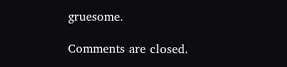gruesome.

Comments are closed.